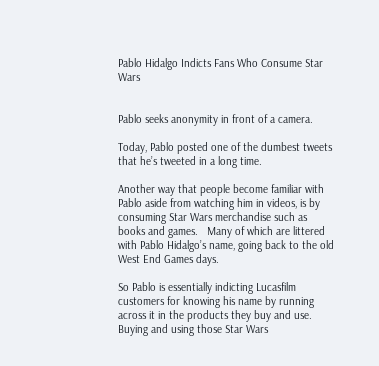Pablo Hidalgo Indicts Fans Who Consume Star Wars


Pablo seeks anonymity in front of a camera.

Today, Pablo posted one of the dumbest tweets that he’s tweeted in a long time.

Another way that people become familiar with Pablo aside from watching him in videos, is by consuming Star Wars merchandise such as books and games.   Many of which are littered with Pablo Hidalgo’s name, going back to the old West End Games days.

So Pablo is essentially indicting Lucasfilm customers for knowing his name by running across it in the products they buy and use.  Buying and using those Star Wars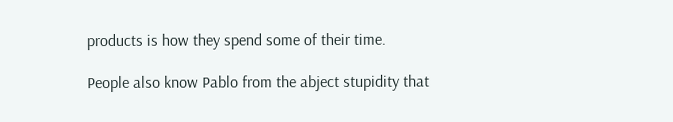products is how they spend some of their time.

People also know Pablo from the abject stupidity that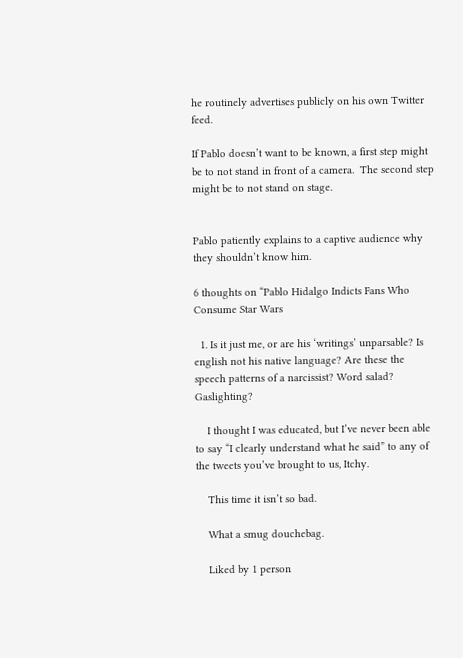he routinely advertises publicly on his own Twitter feed.

If Pablo doesn’t want to be known, a first step might be to not stand in front of a camera.  The second step might be to not stand on stage.


Pablo patiently explains to a captive audience why they shouldn’t know him.

6 thoughts on “Pablo Hidalgo Indicts Fans Who Consume Star Wars

  1. Is it just me, or are his ‘writings’ unparsable? Is english not his native language? Are these the speech patterns of a narcissist? Word salad? Gaslighting?

    I thought I was educated, but I’ve never been able to say “I clearly understand what he said” to any of the tweets you’ve brought to us, Itchy.

    This time it isn’t so bad.

    What a smug douchebag.

    Liked by 1 person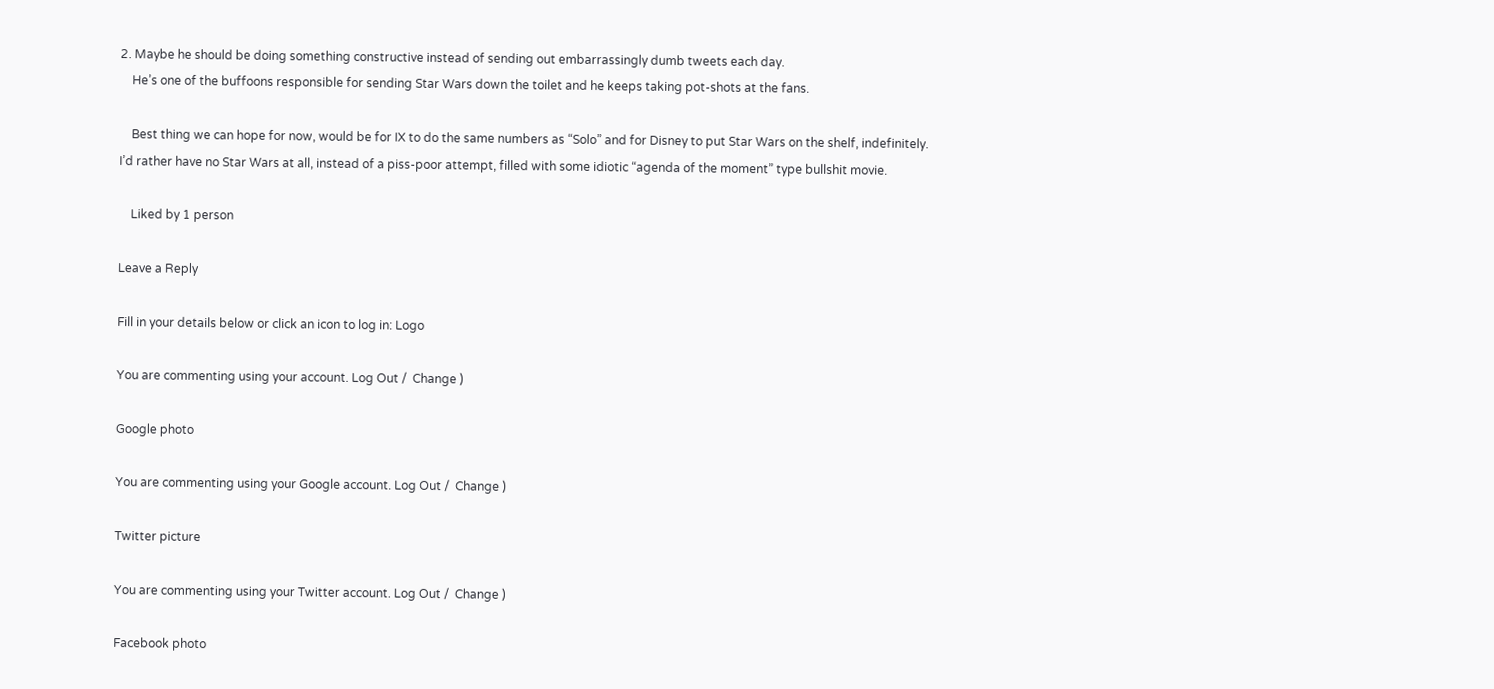2. Maybe he should be doing something constructive instead of sending out embarrassingly dumb tweets each day.
    He’s one of the buffoons responsible for sending Star Wars down the toilet and he keeps taking pot-shots at the fans.

    Best thing we can hope for now, would be for IX to do the same numbers as “Solo” and for Disney to put Star Wars on the shelf, indefinitely. I’d rather have no Star Wars at all, instead of a piss-poor attempt, filled with some idiotic “agenda of the moment” type bullshit movie.

    Liked by 1 person

Leave a Reply

Fill in your details below or click an icon to log in: Logo

You are commenting using your account. Log Out /  Change )

Google photo

You are commenting using your Google account. Log Out /  Change )

Twitter picture

You are commenting using your Twitter account. Log Out /  Change )

Facebook photo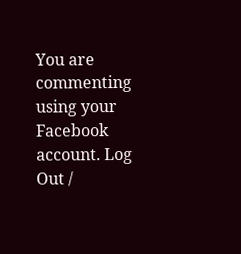You are commenting using your Facebook account. Log Out /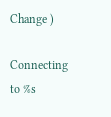Change )

Connecting to %s